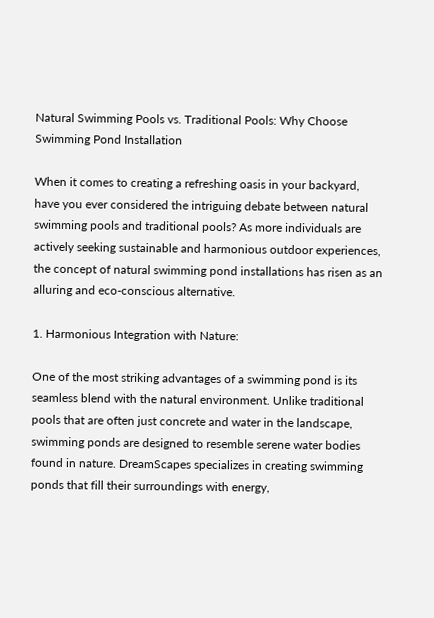Natural Swimming Pools vs. Traditional Pools: Why Choose Swimming Pond Installation

When it comes to creating a refreshing oasis in your backyard, have you ever considered the intriguing debate between natural swimming pools and traditional pools? As more individuals are actively seeking sustainable and harmonious outdoor experiences, the concept of natural swimming pond installations has risen as an alluring and eco-conscious alternative.

1. Harmonious Integration with Nature:

One of the most striking advantages of a swimming pond is its seamless blend with the natural environment. Unlike traditional pools that are often just concrete and water in the landscape, swimming ponds are designed to resemble serene water bodies found in nature. DreamScapes specializes in creating swimming ponds that fill their surroundings with energy,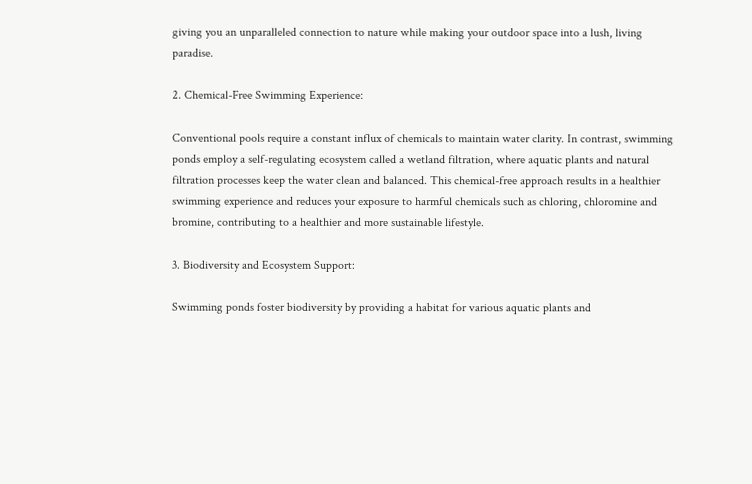giving you an unparalleled connection to nature while making your outdoor space into a lush, living paradise.

2. Chemical-Free Swimming Experience:

Conventional pools require a constant influx of chemicals to maintain water clarity. In contrast, swimming ponds employ a self-regulating ecosystem called a wetland filtration, where aquatic plants and natural filtration processes keep the water clean and balanced. This chemical-free approach results in a healthier swimming experience and reduces your exposure to harmful chemicals such as chloring, chloromine and bromine, contributing to a healthier and more sustainable lifestyle.

3. Biodiversity and Ecosystem Support:

Swimming ponds foster biodiversity by providing a habitat for various aquatic plants and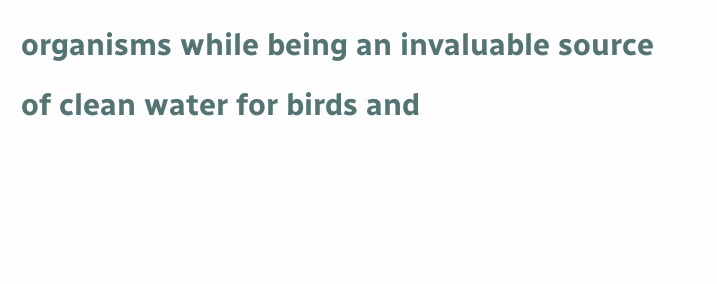organisms while being an invaluable source of clean water for birds and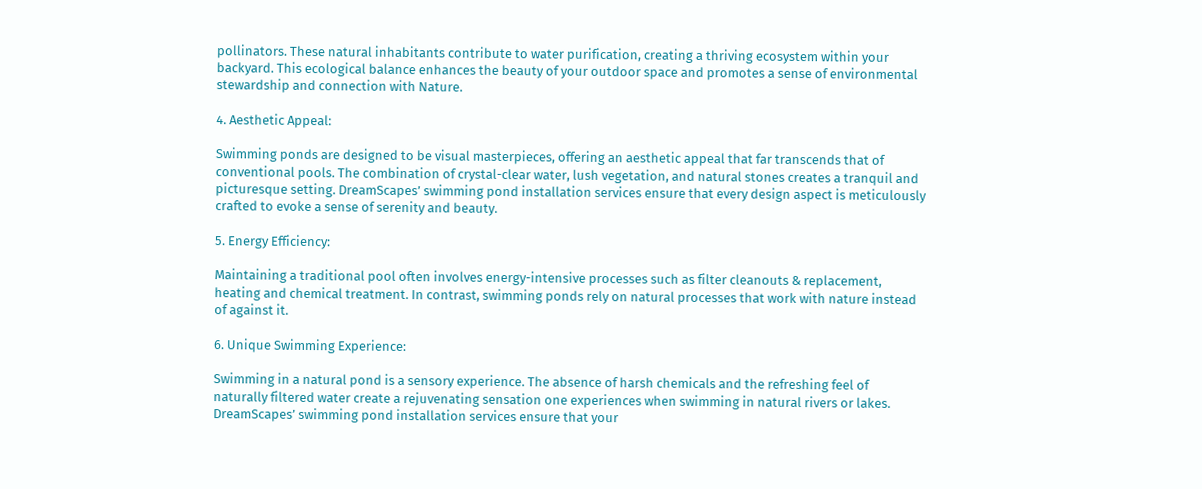pollinators. These natural inhabitants contribute to water purification, creating a thriving ecosystem within your backyard. This ecological balance enhances the beauty of your outdoor space and promotes a sense of environmental stewardship and connection with Nature.

4. Aesthetic Appeal:

Swimming ponds are designed to be visual masterpieces, offering an aesthetic appeal that far transcends that of conventional pools. The combination of crystal-clear water, lush vegetation, and natural stones creates a tranquil and picturesque setting. DreamScapes’ swimming pond installation services ensure that every design aspect is meticulously crafted to evoke a sense of serenity and beauty.

5. Energy Efficiency:

Maintaining a traditional pool often involves energy-intensive processes such as filter cleanouts & replacement, heating and chemical treatment. In contrast, swimming ponds rely on natural processes that work with nature instead of against it.

6. Unique Swimming Experience:

Swimming in a natural pond is a sensory experience. The absence of harsh chemicals and the refreshing feel of naturally filtered water create a rejuvenating sensation one experiences when swimming in natural rivers or lakes. DreamScapes’ swimming pond installation services ensure that your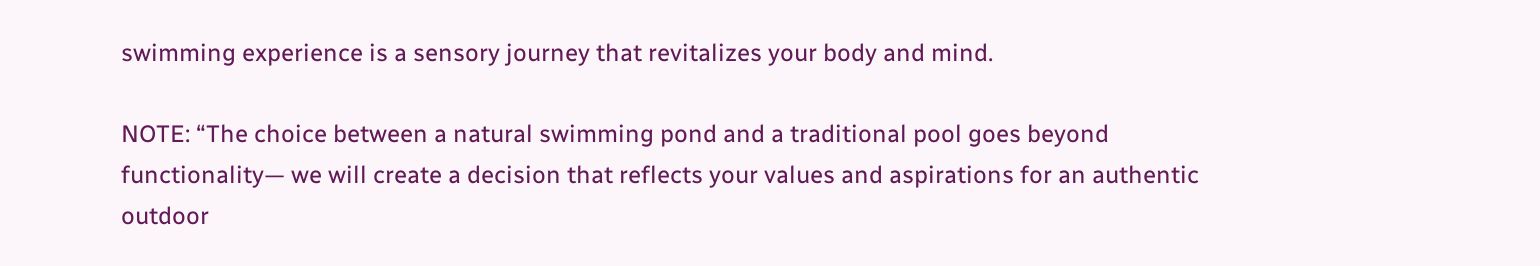swimming experience is a sensory journey that revitalizes your body and mind.

NOTE: “The choice between a natural swimming pond and a traditional pool goes beyond functionality— we will create a decision that reflects your values and aspirations for an authentic outdoor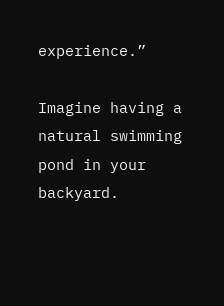experience.”

Imagine having a natural swimming pond in your backyard.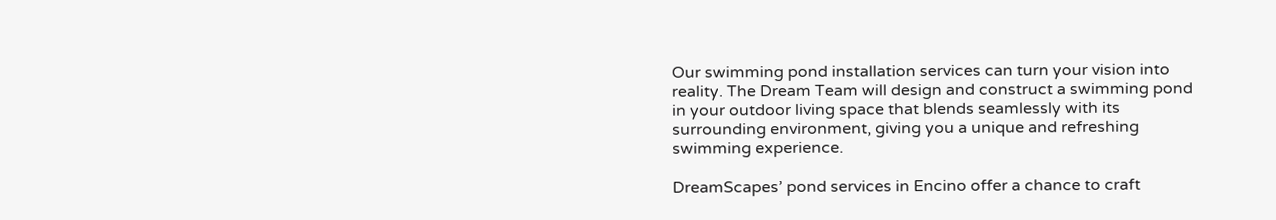Our swimming pond installation services can turn your vision into reality. The Dream Team will design and construct a swimming pond in your outdoor living space that blends seamlessly with its surrounding environment, giving you a unique and refreshing swimming experience.

DreamScapes’ pond services in Encino offer a chance to craft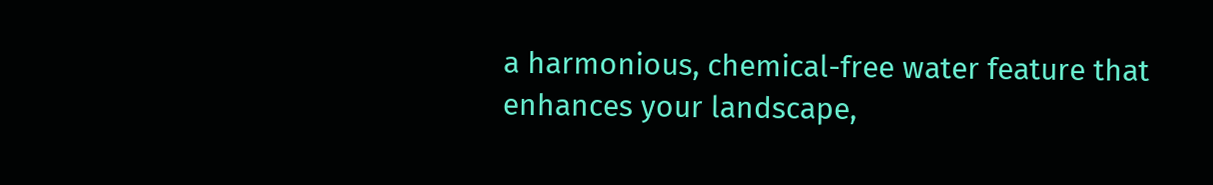a harmonious, chemical-free water feature that enhances your landscape,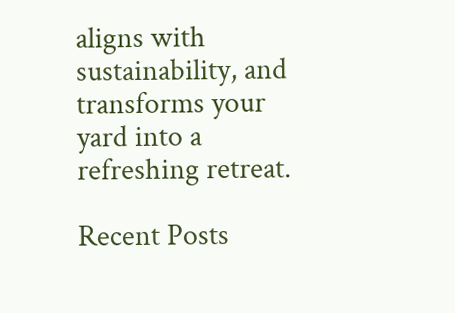aligns with sustainability, and transforms your yard into a refreshing retreat.

Recent Posts